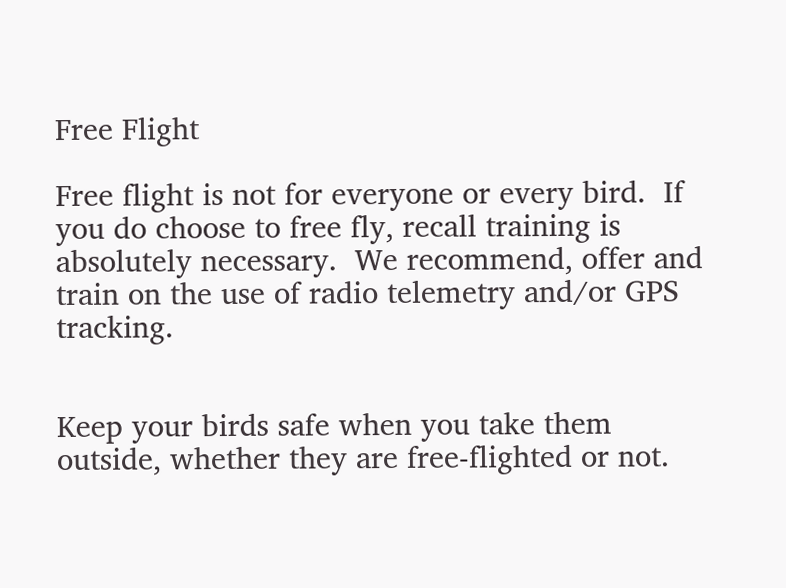Free Flight

Free flight is not for everyone or every bird.  If you do choose to free fly, recall training is absolutely necessary.  We recommend, offer and train on the use of radio telemetry and/or GPS tracking.


Keep your birds safe when you take them outside, whether they are free-flighted or not.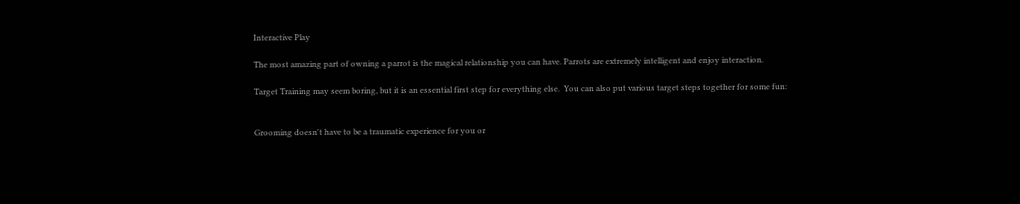Interactive Play

The most amazing part of owning a parrot is the magical relationship you can have. Parrots are extremely intelligent and enjoy interaction.

Target Training may seem boring, but it is an essential first step for everything else.  You can also put various target steps together for some fun:


Grooming doesn't have to be a traumatic experience for you or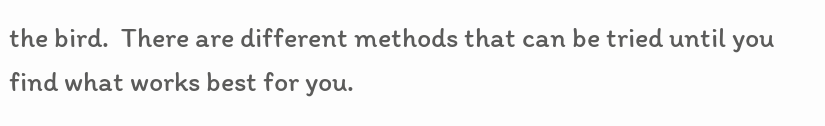the bird.  There are different methods that can be tried until you find what works best for you.